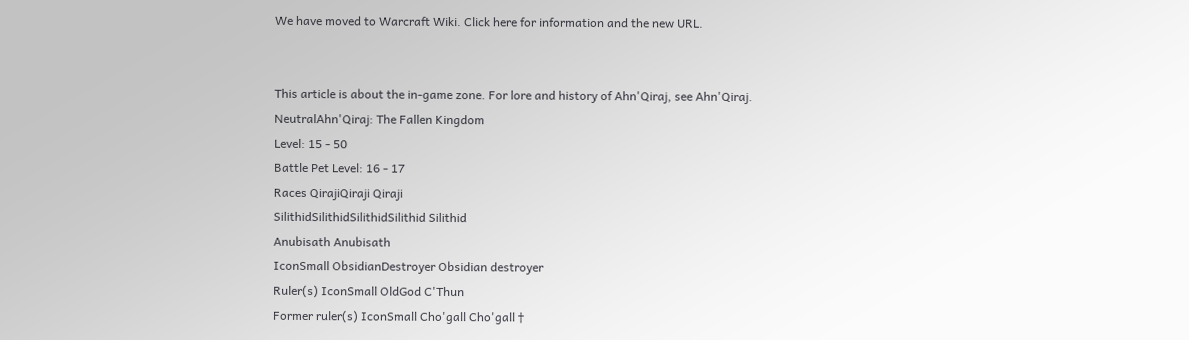We have moved to Warcraft Wiki. Click here for information and the new URL.


This article is about the in-game zone. For lore and history of Ahn'Qiraj, see Ahn'Qiraj.
NeutralAhn'Qiraj: The Fallen Kingdom
Level: 15 - 50
Battle Pet Level: 16 - 17
Races QirajiQiraji Qiraji
SilithidSilithidSilithidSilithid Silithid
Anubisath Anubisath
IconSmall ObsidianDestroyer Obsidian destroyer
Ruler(s) IconSmall OldGod C'Thun
Former ruler(s) IconSmall Cho'gall Cho'gall †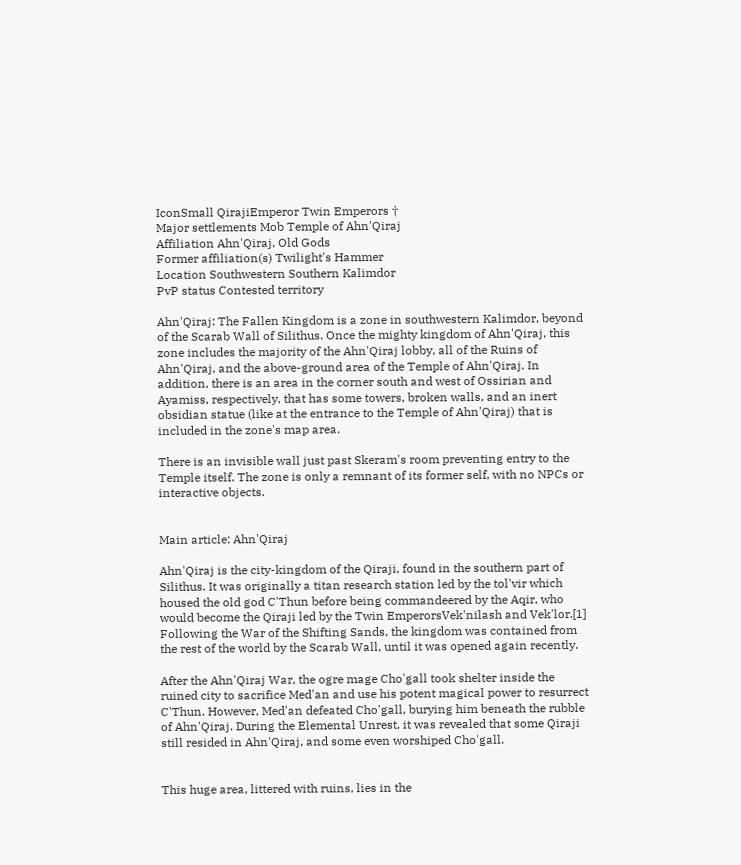IconSmall QirajiEmperor Twin Emperors †
Major settlements Mob Temple of Ahn'Qiraj
Affiliation Ahn'Qiraj, Old Gods
Former affiliation(s) Twilight's Hammer
Location Southwestern Southern Kalimdor
PvP status Contested territory

Ahn'Qiraj: The Fallen Kingdom is a zone in southwestern Kalimdor, beyond of the Scarab Wall of Silithus. Once the mighty kingdom of Ahn'Qiraj, this zone includes the majority of the Ahn'Qiraj lobby, all of the Ruins of Ahn'Qiraj, and the above-ground area of the Temple of Ahn'Qiraj. In addition, there is an area in the corner south and west of Ossirian and Ayamiss, respectively, that has some towers, broken walls, and an inert obsidian statue (like at the entrance to the Temple of Ahn'Qiraj) that is included in the zone's map area.

There is an invisible wall just past Skeram's room preventing entry to the Temple itself. The zone is only a remnant of its former self, with no NPCs or interactive objects.


Main article: Ahn'Qiraj

Ahn'Qiraj is the city-kingdom of the Qiraji, found in the southern part of Silithus. It was originally a titan research station led by the tol'vir which housed the old god C'Thun before being commandeered by the Aqir, who would become the Qiraji led by the Twin EmperorsVek'nilash and Vek'lor.[1] Following the War of the Shifting Sands, the kingdom was contained from the rest of the world by the Scarab Wall, until it was opened again recently.

After the Ahn'Qiraj War, the ogre mage Cho'gall took shelter inside the ruined city to sacrifice Med'an and use his potent magical power to resurrect C'Thun. However, Med'an defeated Cho'gall, burying him beneath the rubble of Ahn'Qiraj. During the Elemental Unrest, it was revealed that some Qiraji still resided in Ahn'Qiraj, and some even worshiped Cho'gall.


This huge area, littered with ruins, lies in the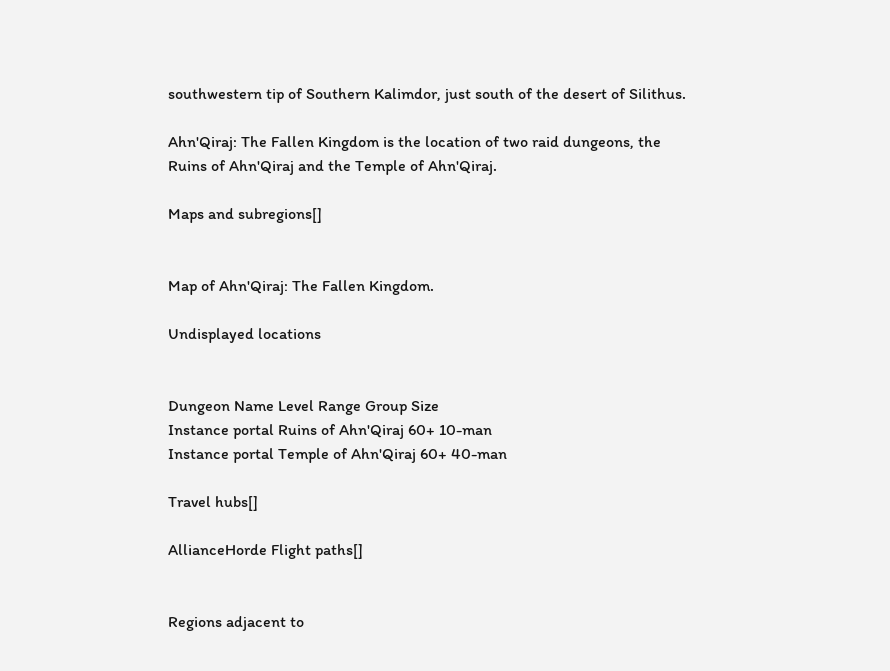southwestern tip of Southern Kalimdor, just south of the desert of Silithus.

Ahn'Qiraj: The Fallen Kingdom is the location of two raid dungeons, the Ruins of Ahn'Qiraj and the Temple of Ahn'Qiraj.

Maps and subregions[]


Map of Ahn'Qiraj: The Fallen Kingdom.

Undisplayed locations


Dungeon Name Level Range Group Size
Instance portal Ruins of Ahn'Qiraj 60+ 10-man
Instance portal Temple of Ahn'Qiraj 60+ 40-man

Travel hubs[]

AllianceHorde Flight paths[]


Regions adjacent to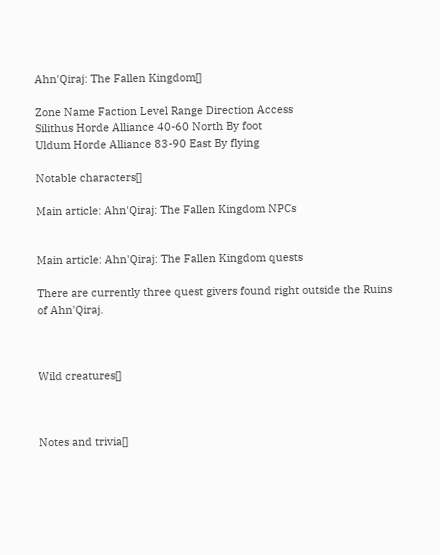Ahn'Qiraj: The Fallen Kingdom[]

Zone Name Faction Level Range Direction Access
Silithus Horde Alliance 40-60 North By foot
Uldum Horde Alliance 83-90 East By flying

Notable characters[]

Main article: Ahn'Qiraj: The Fallen Kingdom NPCs


Main article: Ahn'Qiraj: The Fallen Kingdom quests

There are currently three quest givers found right outside the Ruins of Ahn'Qiraj.



Wild creatures[]



Notes and trivia[]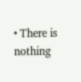• There is nothing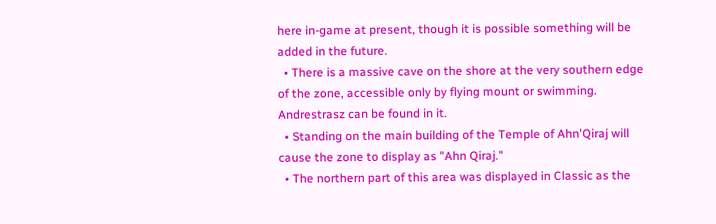here in-game at present, though it is possible something will be added in the future.
  • There is a massive cave on the shore at the very southern edge of the zone, accessible only by flying mount or swimming. Andrestrasz can be found in it.
  • Standing on the main building of the Temple of Ahn'Qiraj will cause the zone to display as "Ahn Qiraj."
  • The northern part of this area was displayed in Classic as the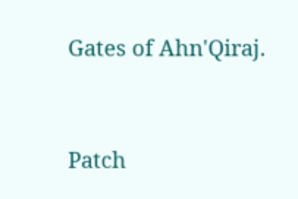Gates of Ahn'Qiraj.


Patch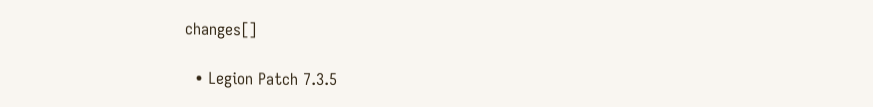changes[]

  • Legion Patch 7.3.5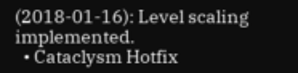(2018-01-16): Level scaling implemented.
  • Cataclysm Hotfix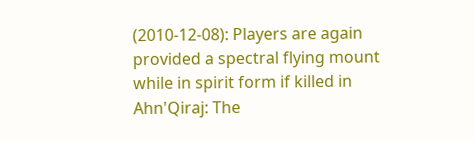(2010-12-08): Players are again provided a spectral flying mount while in spirit form if killed in Ahn'Qiraj: The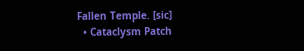Fallen Temple. [sic]
  • Cataclysm Patch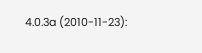4.0.3a (2010-11-23):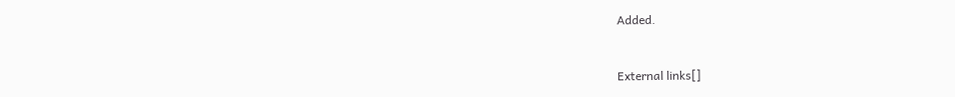Added.


External links[]